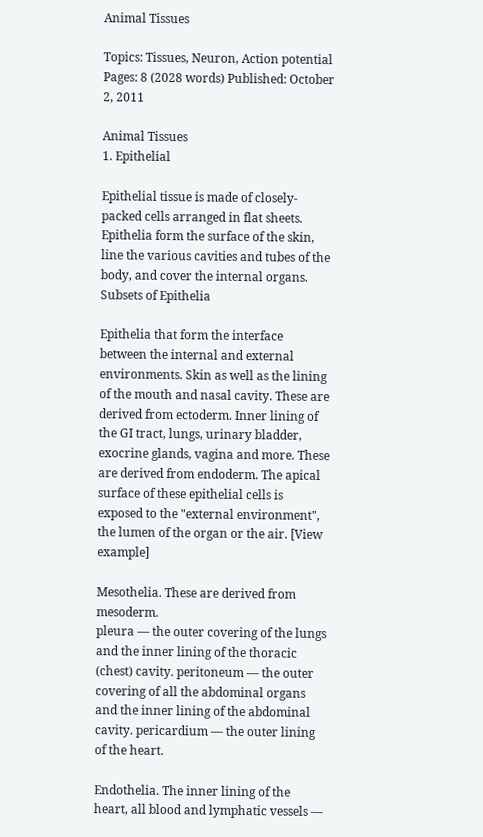Animal Tissues

Topics: Tissues, Neuron, Action potential Pages: 8 (2028 words) Published: October 2, 2011

Animal Tissues
1. Epithelial

Epithelial tissue is made of closely-packed cells arranged in flat sheets. Epithelia form the surface of the skin, line the various cavities and tubes of the body, and cover the internal organs. Subsets of Epithelia

Epithelia that form the interface between the internal and external environments. Skin as well as the lining of the mouth and nasal cavity. These are derived from ectoderm. Inner lining of the GI tract, lungs, urinary bladder, exocrine glands, vagina and more. These are derived from endoderm. The apical surface of these epithelial cells is exposed to the "external environment", the lumen of the organ or the air. [View example]

Mesothelia. These are derived from mesoderm.
pleura — the outer covering of the lungs and the inner lining of the thoracic (chest) cavity. peritoneum — the outer covering of all the abdominal organs and the inner lining of the abdominal cavity. pericardium — the outer lining of the heart.

Endothelia. The inner lining of the heart, all blood and lymphatic vessels —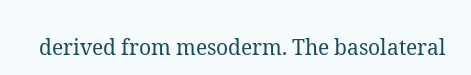derived from mesoderm. The basolateral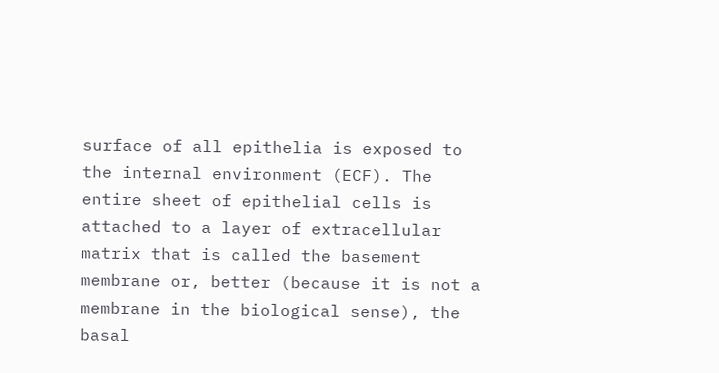surface of all epithelia is exposed to the internal environment (ECF). The entire sheet of epithelial cells is attached to a layer of extracellular matrix that is called the basement membrane or, better (because it is not a membrane in the biological sense), the basal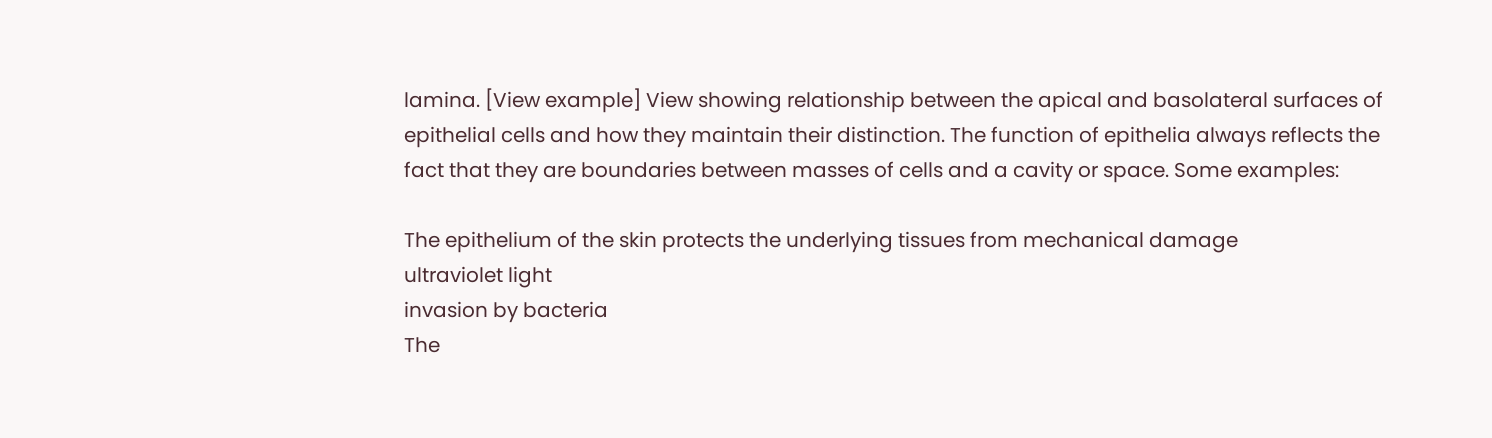lamina. [View example] View showing relationship between the apical and basolateral surfaces of epithelial cells and how they maintain their distinction. The function of epithelia always reflects the fact that they are boundaries between masses of cells and a cavity or space. Some examples:

The epithelium of the skin protects the underlying tissues from mechanical damage
ultraviolet light
invasion by bacteria
The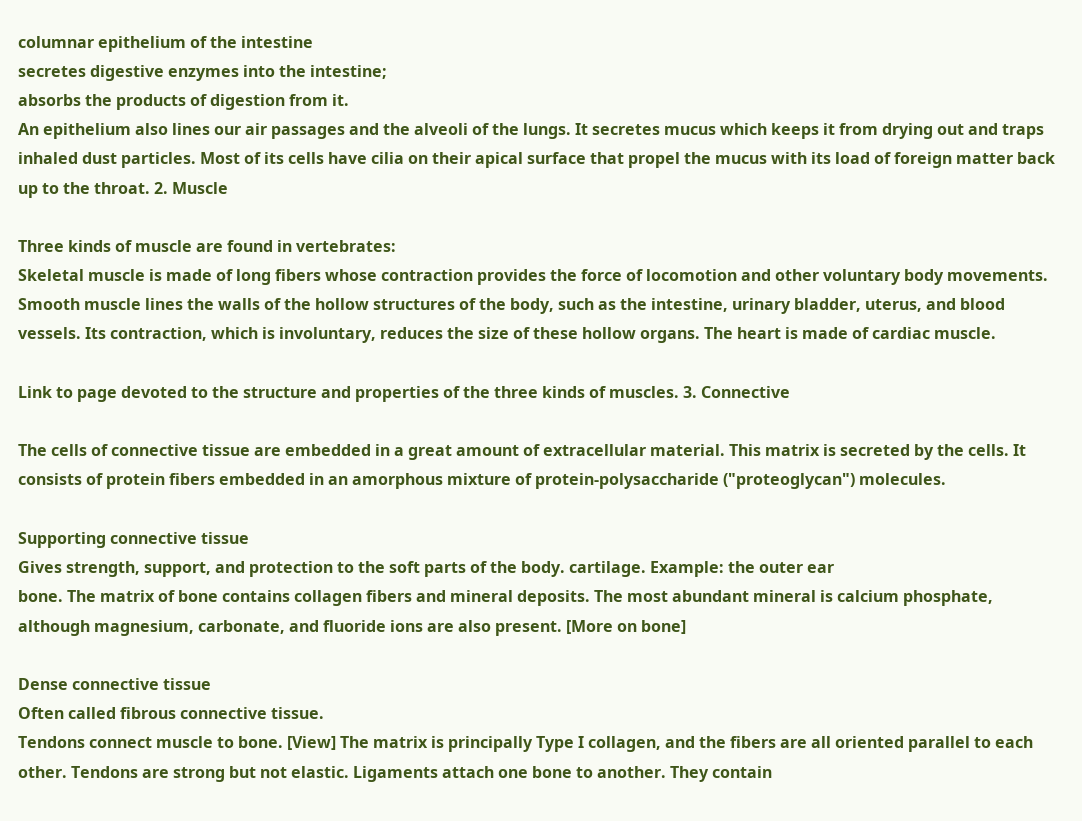columnar epithelium of the intestine
secretes digestive enzymes into the intestine;
absorbs the products of digestion from it.
An epithelium also lines our air passages and the alveoli of the lungs. It secretes mucus which keeps it from drying out and traps inhaled dust particles. Most of its cells have cilia on their apical surface that propel the mucus with its load of foreign matter back up to the throat. 2. Muscle

Three kinds of muscle are found in vertebrates:
Skeletal muscle is made of long fibers whose contraction provides the force of locomotion and other voluntary body movements. Smooth muscle lines the walls of the hollow structures of the body, such as the intestine, urinary bladder, uterus, and blood vessels. Its contraction, which is involuntary, reduces the size of these hollow organs. The heart is made of cardiac muscle.

Link to page devoted to the structure and properties of the three kinds of muscles. 3. Connective

The cells of connective tissue are embedded in a great amount of extracellular material. This matrix is secreted by the cells. It consists of protein fibers embedded in an amorphous mixture of protein-polysaccharide ("proteoglycan") molecules.

Supporting connective tissue
Gives strength, support, and protection to the soft parts of the body. cartilage. Example: the outer ear
bone. The matrix of bone contains collagen fibers and mineral deposits. The most abundant mineral is calcium phosphate, although magnesium, carbonate, and fluoride ions are also present. [More on bone]

Dense connective tissue
Often called fibrous connective tissue.
Tendons connect muscle to bone. [View] The matrix is principally Type I collagen, and the fibers are all oriented parallel to each other. Tendons are strong but not elastic. Ligaments attach one bone to another. They contain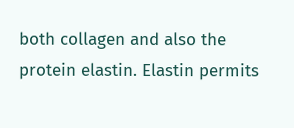both collagen and also the protein elastin. Elastin permits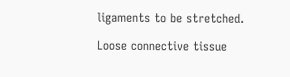ligaments to be stretched.

Loose connective tissue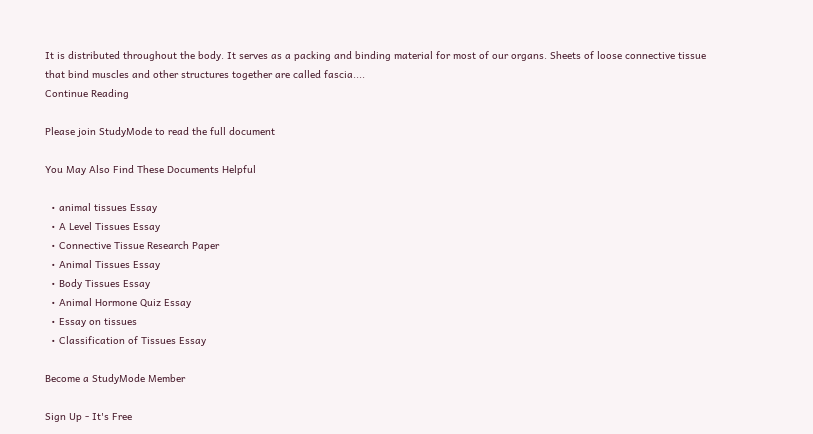It is distributed throughout the body. It serves as a packing and binding material for most of our organs. Sheets of loose connective tissue that bind muscles and other structures together are called fascia....
Continue Reading

Please join StudyMode to read the full document

You May Also Find These Documents Helpful

  • animal tissues Essay
  • A Level Tissues Essay
  • Connective Tissue Research Paper
  • Animal Tissues Essay
  • Body Tissues Essay
  • Animal Hormone Quiz Essay
  • Essay on tissues
  • Classification of Tissues Essay

Become a StudyMode Member

Sign Up - It's Free